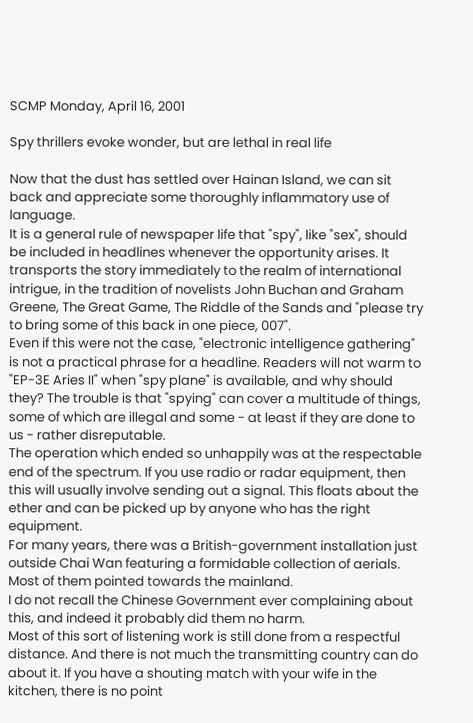SCMP Monday, April 16, 2001

Spy thrillers evoke wonder, but are lethal in real life

Now that the dust has settled over Hainan Island, we can sit back and appreciate some thoroughly inflammatory use of language.
It is a general rule of newspaper life that "spy", like "sex", should be included in headlines whenever the opportunity arises. It transports the story immediately to the realm of international intrigue, in the tradition of novelists John Buchan and Graham Greene, The Great Game, The Riddle of the Sands and "please try to bring some of this back in one piece, 007".
Even if this were not the case, "electronic intelligence gathering" is not a practical phrase for a headline. Readers will not warm to "EP-3E Aries II" when "spy plane" is available, and why should they? The trouble is that "spying" can cover a multitude of things, some of which are illegal and some - at least if they are done to us - rather disreputable.
The operation which ended so unhappily was at the respectable end of the spectrum. If you use radio or radar equipment, then this will usually involve sending out a signal. This floats about the ether and can be picked up by anyone who has the right equipment.
For many years, there was a British-government installation just outside Chai Wan featuring a formidable collection of aerials. Most of them pointed towards the mainland.
I do not recall the Chinese Government ever complaining about this, and indeed it probably did them no harm.
Most of this sort of listening work is still done from a respectful distance. And there is not much the transmitting country can do about it. If you have a shouting match with your wife in the kitchen, there is no point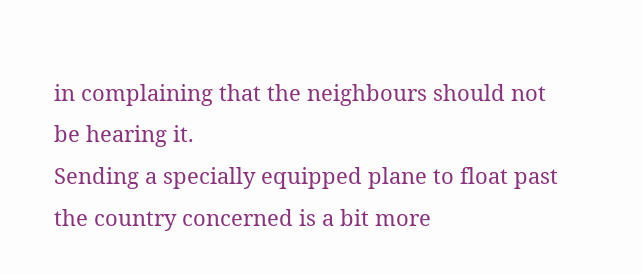in complaining that the neighbours should not be hearing it.
Sending a specially equipped plane to float past the country concerned is a bit more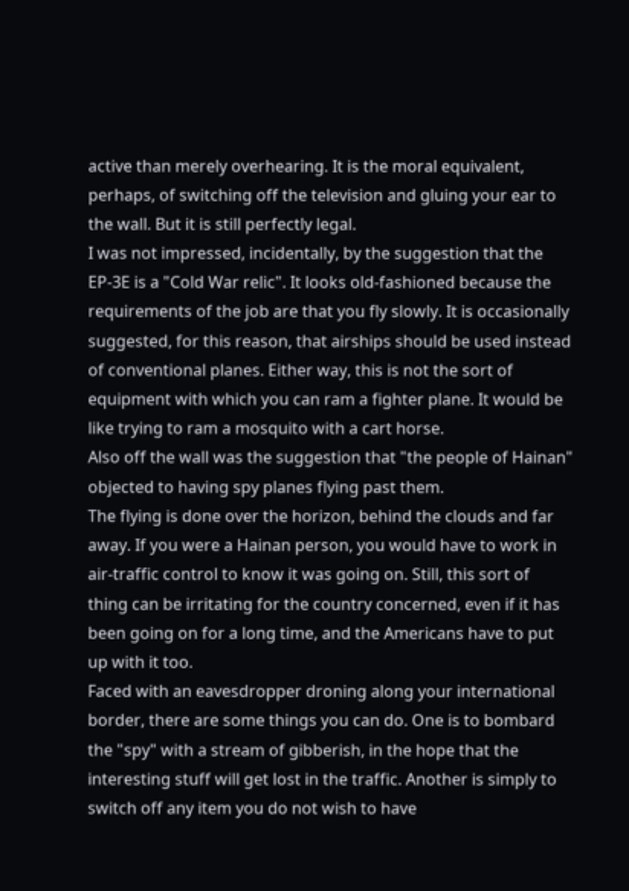active than merely overhearing. It is the moral equivalent, perhaps, of switching off the television and gluing your ear to the wall. But it is still perfectly legal.
I was not impressed, incidentally, by the suggestion that the EP-3E is a "Cold War relic". It looks old-fashioned because the requirements of the job are that you fly slowly. It is occasionally suggested, for this reason, that airships should be used instead of conventional planes. Either way, this is not the sort of equipment with which you can ram a fighter plane. It would be like trying to ram a mosquito with a cart horse.
Also off the wall was the suggestion that "the people of Hainan" objected to having spy planes flying past them.
The flying is done over the horizon, behind the clouds and far away. If you were a Hainan person, you would have to work in air-traffic control to know it was going on. Still, this sort of thing can be irritating for the country concerned, even if it has been going on for a long time, and the Americans have to put up with it too.
Faced with an eavesdropper droning along your international border, there are some things you can do. One is to bombard the "spy" with a stream of gibberish, in the hope that the interesting stuff will get lost in the traffic. Another is simply to switch off any item you do not wish to have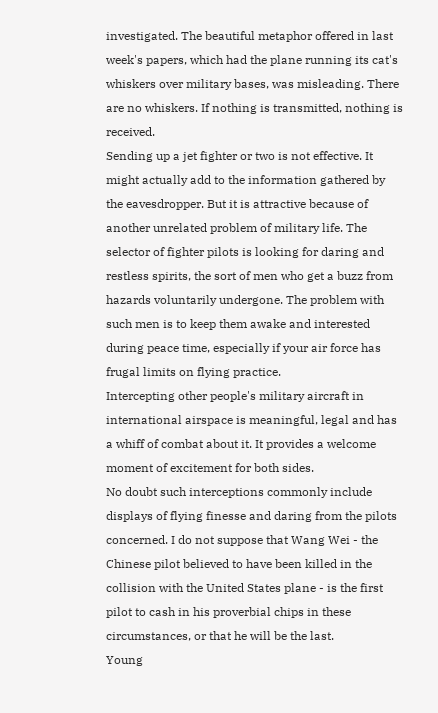investigated. The beautiful metaphor offered in last week's papers, which had the plane running its cat's whiskers over military bases, was misleading. There are no whiskers. If nothing is transmitted, nothing is received.
Sending up a jet fighter or two is not effective. It might actually add to the information gathered by the eavesdropper. But it is attractive because of another unrelated problem of military life. The selector of fighter pilots is looking for daring and restless spirits, the sort of men who get a buzz from hazards voluntarily undergone. The problem with such men is to keep them awake and interested during peace time, especially if your air force has frugal limits on flying practice.
Intercepting other people's military aircraft in international airspace is meaningful, legal and has a whiff of combat about it. It provides a welcome moment of excitement for both sides.
No doubt such interceptions commonly include displays of flying finesse and daring from the pilots concerned. I do not suppose that Wang Wei - the Chinese pilot believed to have been killed in the collision with the United States plane - is the first pilot to cash in his proverbial chips in these circumstances, or that he will be the last.
Young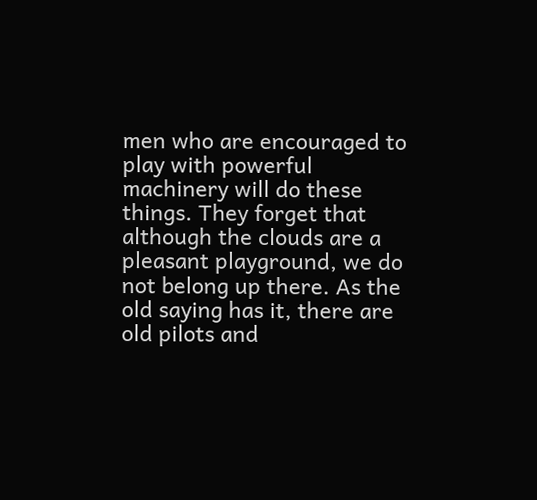men who are encouraged to play with powerful machinery will do these things. They forget that although the clouds are a pleasant playground, we do not belong up there. As the old saying has it, there are old pilots and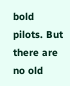bold pilots. But there are no old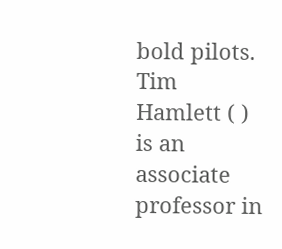bold pilots.
Tim Hamlett ( ) is an associate professor in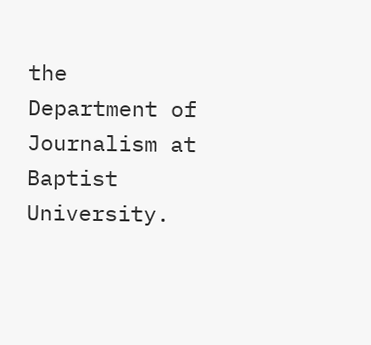the Department of Journalism at Baptist University.